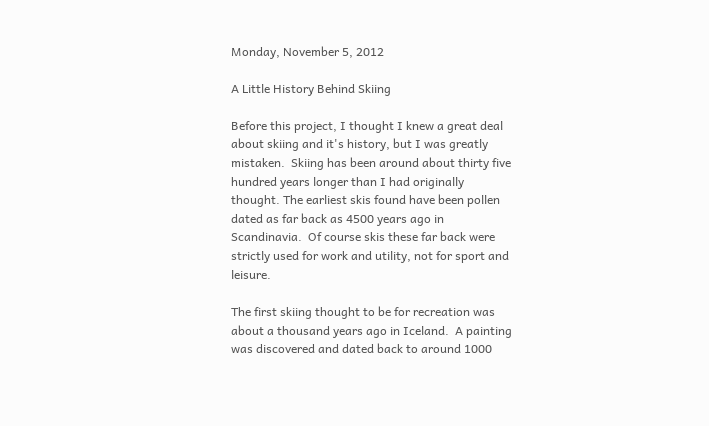Monday, November 5, 2012

A Little History Behind Skiing

Before this project, I thought I knew a great deal about skiing and it's history, but I was greatly mistaken.  Skiing has been around about thirty five hundred years longer than I had originally thought. The earliest skis found have been pollen dated as far back as 4500 years ago in Scandinavia.  Of course skis these far back were strictly used for work and utility, not for sport and leisure.

The first skiing thought to be for recreation was about a thousand years ago in Iceland.  A painting was discovered and dated back to around 1000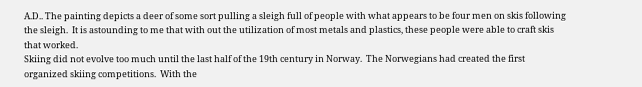A.D.. The painting depicts a deer of some sort pulling a sleigh full of people with what appears to be four men on skis following the sleigh.  It is astounding to me that with out the utilization of most metals and plastics, these people were able to craft skis that worked.
Skiing did not evolve too much until the last half of the 19th century in Norway.  The Norwegians had created the first organized skiing competitions.  With the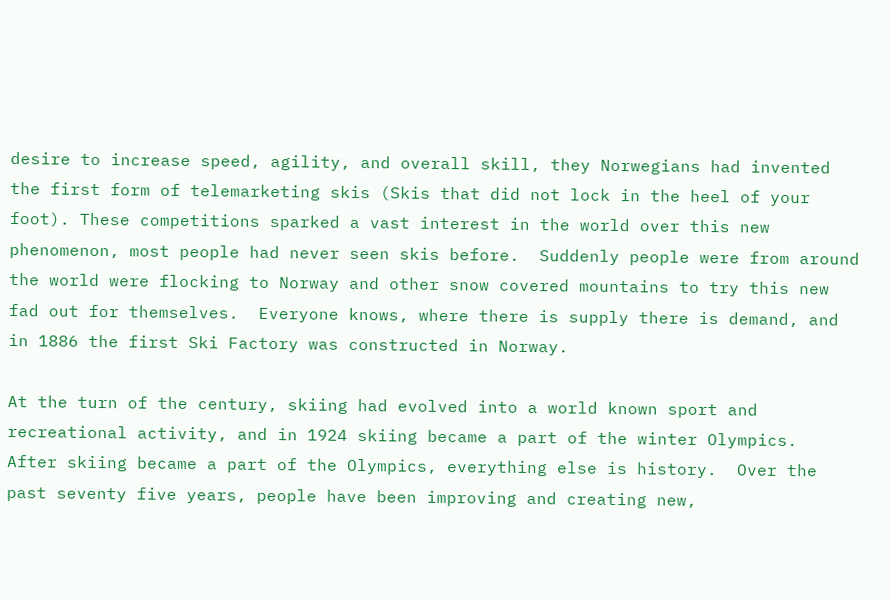desire to increase speed, agility, and overall skill, they Norwegians had invented the first form of telemarketing skis (Skis that did not lock in the heel of your foot). These competitions sparked a vast interest in the world over this new phenomenon, most people had never seen skis before.  Suddenly people were from around the world were flocking to Norway and other snow covered mountains to try this new fad out for themselves.  Everyone knows, where there is supply there is demand, and in 1886 the first Ski Factory was constructed in Norway.

At the turn of the century, skiing had evolved into a world known sport and recreational activity, and in 1924 skiing became a part of the winter Olympics.  After skiing became a part of the Olympics, everything else is history.  Over the past seventy five years, people have been improving and creating new,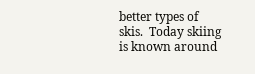better types of skis.  Today skiing is known around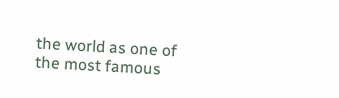the world as one of the most famous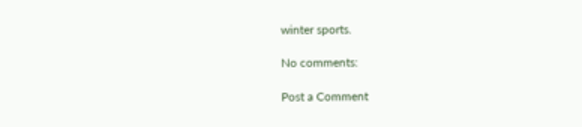winter sports.

No comments:

Post a Comment